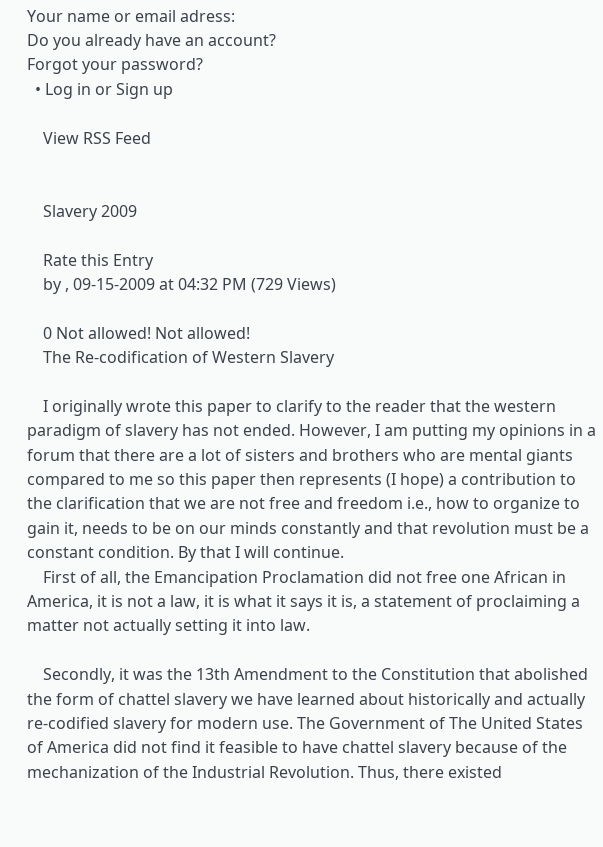Your name or email adress:
Do you already have an account?
Forgot your password?
  • Log in or Sign up

    View RSS Feed


    Slavery 2009

    Rate this Entry
    by , 09-15-2009 at 04:32 PM (729 Views)

    0 Not allowed! Not allowed!
    The Re-codification of Western Slavery

    I originally wrote this paper to clarify to the reader that the western paradigm of slavery has not ended. However, I am putting my opinions in a forum that there are a lot of sisters and brothers who are mental giants compared to me so this paper then represents (I hope) a contribution to the clarification that we are not free and freedom i.e., how to organize to gain it, needs to be on our minds constantly and that revolution must be a constant condition. By that I will continue.
    First of all, the Emancipation Proclamation did not free one African in America, it is not a law, it is what it says it is, a statement of proclaiming a matter not actually setting it into law.

    Secondly, it was the 13th Amendment to the Constitution that abolished the form of chattel slavery we have learned about historically and actually re-codified slavery for modern use. The Government of The United States of America did not find it feasible to have chattel slavery because of the mechanization of the Industrial Revolution. Thus, there existed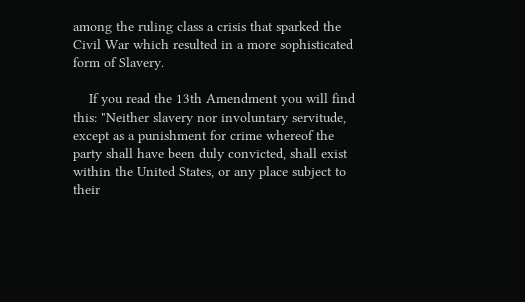among the ruling class a crisis that sparked the Civil War which resulted in a more sophisticated form of Slavery.

    If you read the 13th Amendment you will find this: "Neither slavery nor involuntary servitude, except as a punishment for crime whereof the party shall have been duly convicted, shall exist within the United States, or any place subject to their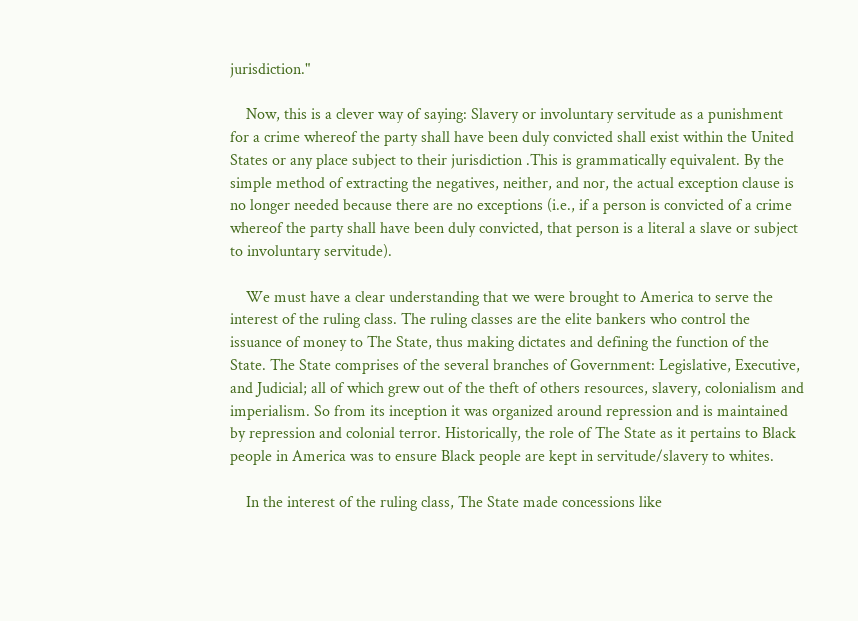jurisdiction."

    Now, this is a clever way of saying: Slavery or involuntary servitude as a punishment for a crime whereof the party shall have been duly convicted shall exist within the United States or any place subject to their jurisdiction .This is grammatically equivalent. By the simple method of extracting the negatives, neither, and nor, the actual exception clause is no longer needed because there are no exceptions (i.e., if a person is convicted of a crime whereof the party shall have been duly convicted, that person is a literal a slave or subject to involuntary servitude).

    We must have a clear understanding that we were brought to America to serve the interest of the ruling class. The ruling classes are the elite bankers who control the issuance of money to The State, thus making dictates and defining the function of the State. The State comprises of the several branches of Government: Legislative, Executive, and Judicial; all of which grew out of the theft of others resources, slavery, colonialism and imperialism. So from its inception it was organized around repression and is maintained by repression and colonial terror. Historically, the role of The State as it pertains to Black people in America was to ensure Black people are kept in servitude/slavery to whites.

    In the interest of the ruling class, The State made concessions like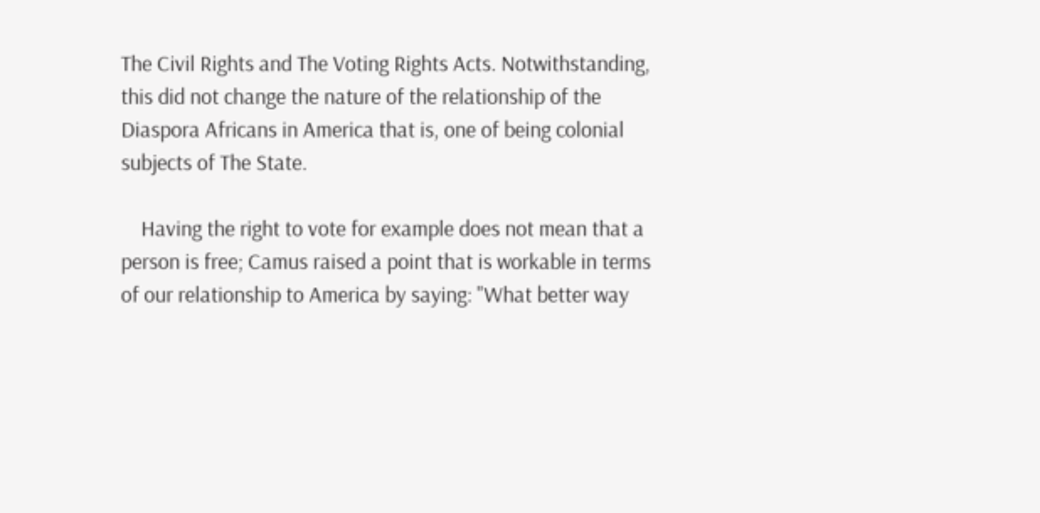The Civil Rights and The Voting Rights Acts. Notwithstanding, this did not change the nature of the relationship of the Diaspora Africans in America that is, one of being colonial subjects of The State.

    Having the right to vote for example does not mean that a person is free; Camus raised a point that is workable in terms of our relationship to America by saying: "What better way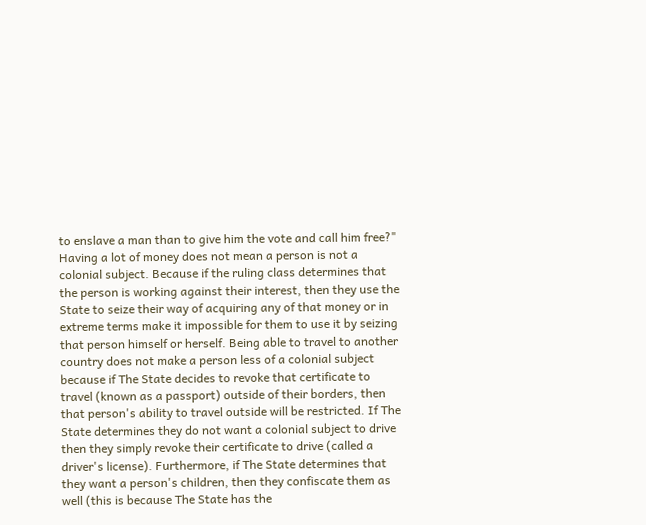to enslave a man than to give him the vote and call him free?" Having a lot of money does not mean a person is not a colonial subject. Because if the ruling class determines that the person is working against their interest, then they use the State to seize their way of acquiring any of that money or in extreme terms make it impossible for them to use it by seizing that person himself or herself. Being able to travel to another country does not make a person less of a colonial subject because if The State decides to revoke that certificate to travel (known as a passport) outside of their borders, then that person's ability to travel outside will be restricted. If The State determines they do not want a colonial subject to drive then they simply revoke their certificate to drive (called a driver's license). Furthermore, if The State determines that they want a person's children, then they confiscate them as well (this is because The State has the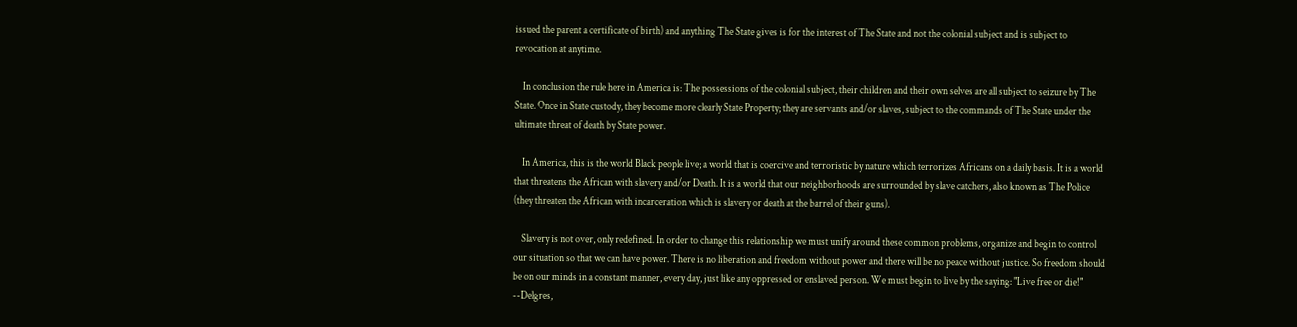issued the parent a certificate of birth) and anything The State gives is for the interest of The State and not the colonial subject and is subject to revocation at anytime.

    In conclusion the rule here in America is: The possessions of the colonial subject, their children and their own selves are all subject to seizure by The State. Once in State custody, they become more clearly State Property; they are servants and/or slaves, subject to the commands of The State under the ultimate threat of death by State power.

    In America, this is the world Black people live; a world that is coercive and terroristic by nature which terrorizes Africans on a daily basis. It is a world that threatens the African with slavery and/or Death. It is a world that our neighborhoods are surrounded by slave catchers, also known as The Police (they threaten the African with incarceration which is slavery or death at the barrel of their guns).

    Slavery is not over, only redefined. In order to change this relationship we must unify around these common problems, organize and begin to control our situation so that we can have power. There is no liberation and freedom without power and there will be no peace without justice. So freedom should be on our minds in a constant manner, every day, just like any oppressed or enslaved person. We must begin to live by the saying: "Live free or die!" --Delgres,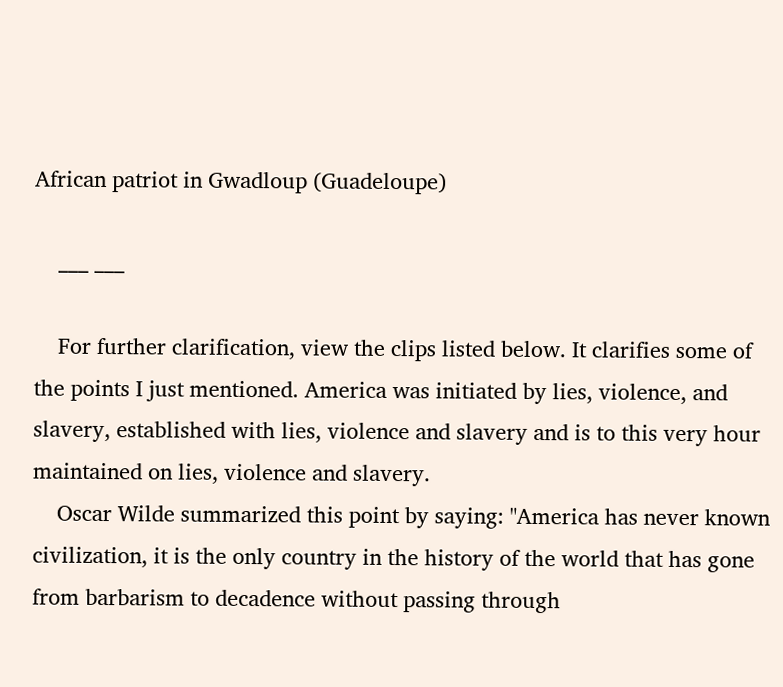African patriot in Gwadloup (Guadeloupe)

    ___ ___

    For further clarification, view the clips listed below. It clarifies some of the points I just mentioned. America was initiated by lies, violence, and slavery, established with lies, violence and slavery and is to this very hour maintained on lies, violence and slavery.
    Oscar Wilde summarized this point by saying: "America has never known civilization, it is the only country in the history of the world that has gone from barbarism to decadence without passing through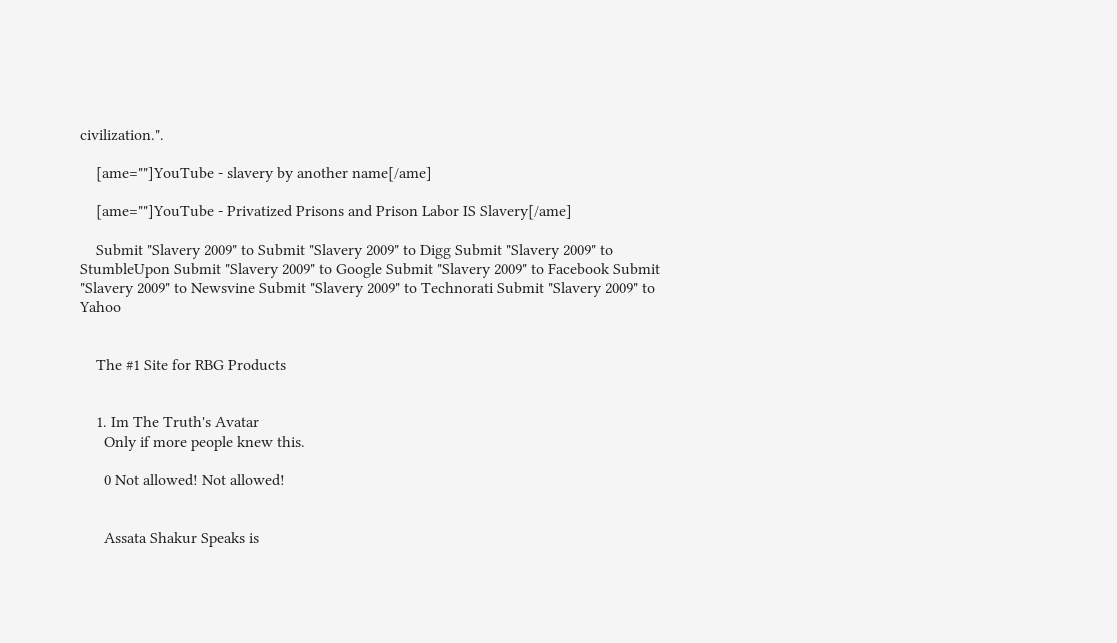civilization.".

    [ame=""]YouTube - slavery by another name[/ame]

    [ame=""]YouTube - Privatized Prisons and Prison Labor IS Slavery[/ame]

    Submit "Slavery 2009" to Submit "Slavery 2009" to Digg Submit "Slavery 2009" to StumbleUpon Submit "Slavery 2009" to Google Submit "Slavery 2009" to Facebook Submit "Slavery 2009" to Newsvine Submit "Slavery 2009" to Technorati Submit "Slavery 2009" to Yahoo


    The #1 Site for RBG Products


    1. Im The Truth's Avatar
      Only if more people knew this.

      0 Not allowed! Not allowed!


      Assata Shakur Speaks is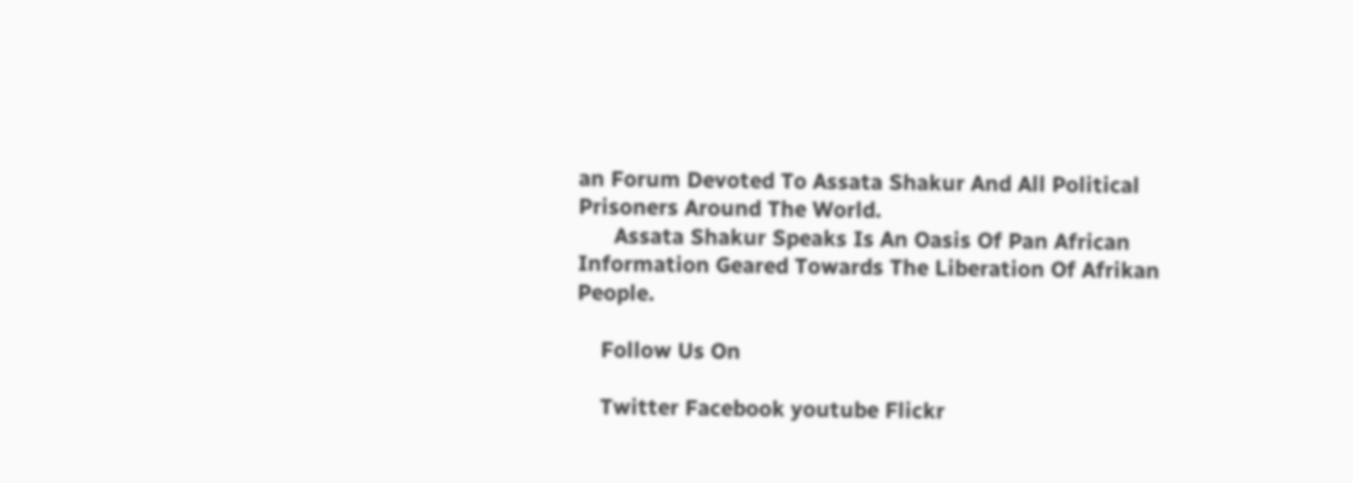an Forum Devoted To Assata Shakur And All Political Prisoners Around The World.
      Assata Shakur Speaks Is An Oasis Of Pan African Information Geared Towards The Liberation Of Afrikan People.

    Follow Us On

    Twitter Facebook youtube Flickr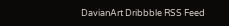DavianArt Dribbble RSS Feed